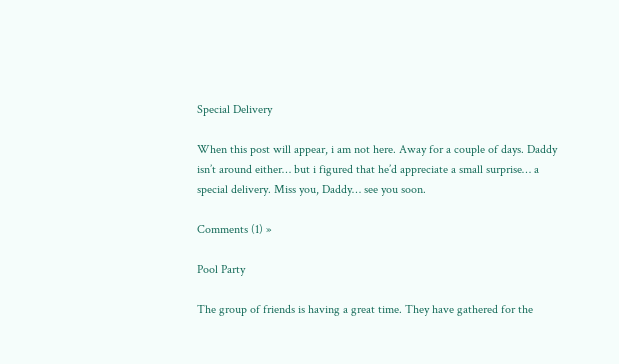Special Delivery

When this post will appear, i am not here. Away for a couple of days. Daddy isn’t around either… but i figured that he’d appreciate a small surprise… a special delivery. Miss you, Daddy… see you soon.

Comments (1) »

Pool Party

The group of friends is having a great time. They have gathered for the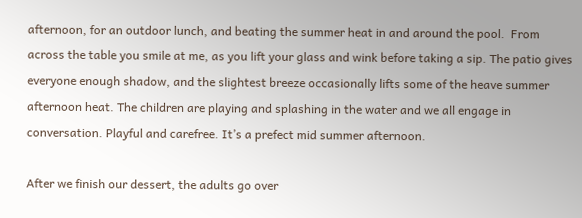afternoon, for an outdoor lunch, and beating the summer heat in and around the pool.  From across the table you smile at me, as you lift your glass and wink before taking a sip. The patio gives everyone enough shadow, and the slightest breeze occasionally lifts some of the heave summer afternoon heat. The children are playing and splashing in the water and we all engage in conversation. Playful and carefree. It’s a prefect mid summer afternoon.

After we finish our dessert, the adults go over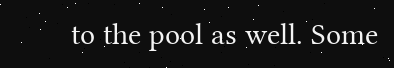to the pool as well. Some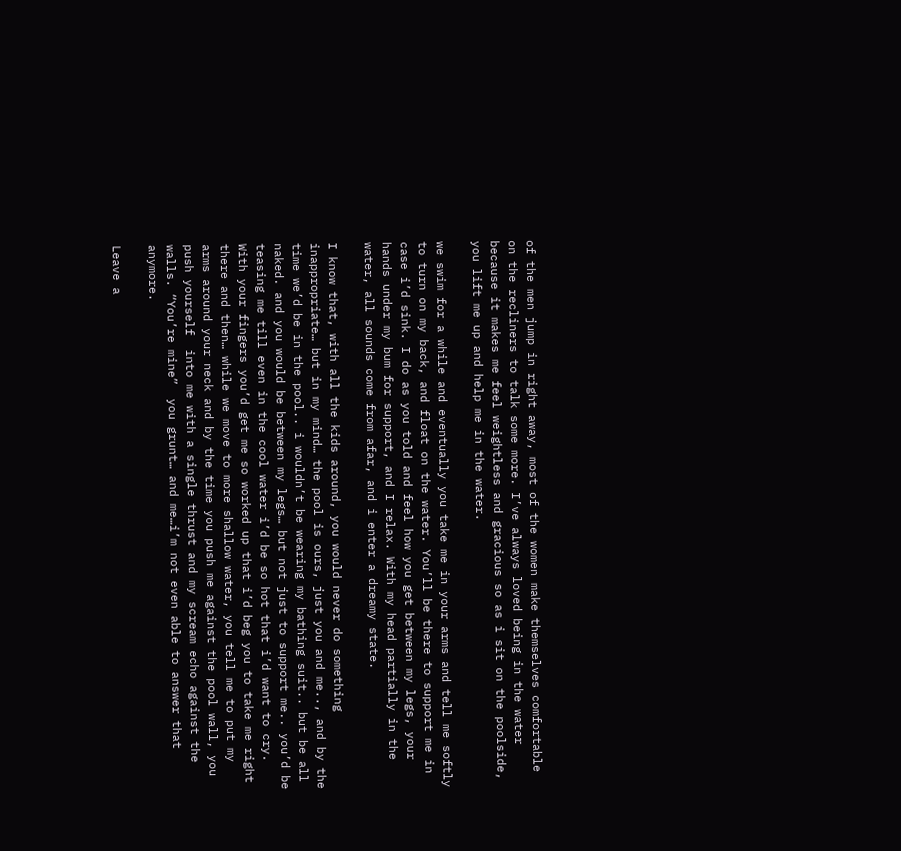of the men jump in right away, most of the women make themselves comfortable on the recliners to talk some more. I’ve always loved being in the water because it makes me feel weightless and gracious so as i sit on the poolside, you lift me up and help me in the water.

we swim for a while and eventually you take me in your arms and tell me softly to turn on my back, and float on the water. You’ll be there to support me in case i’d sink. I do as you told and feel how you get between my legs, your hands under my bum for support, and I relax. With my head partially in the water, all sounds come from afar, and i enter a dreamy state.

I know that, with all the kids around, you would never do something inappropriate… but in my mind… the pool is ours, just you and me.., and by the time we’d be in the pool.. i wouldn’t be wearing my bathing suit.. but be all naked. and you would be between my legs… but not just to support me.. you’d be teasing me till even in the cool water i’d be so hot that i’d want to cry. With your fingers you’d get me so worked up that i’d beg you to take me right there and then… while we move to more shallow water, you tell me to put my arms around your neck and by the time you push me against the pool wall, you push yourself  into me with a single thrust and my scream echo against the walls. “You’re mine”  you grunt… and me…i’m not even able to answer that anymore.

Leave a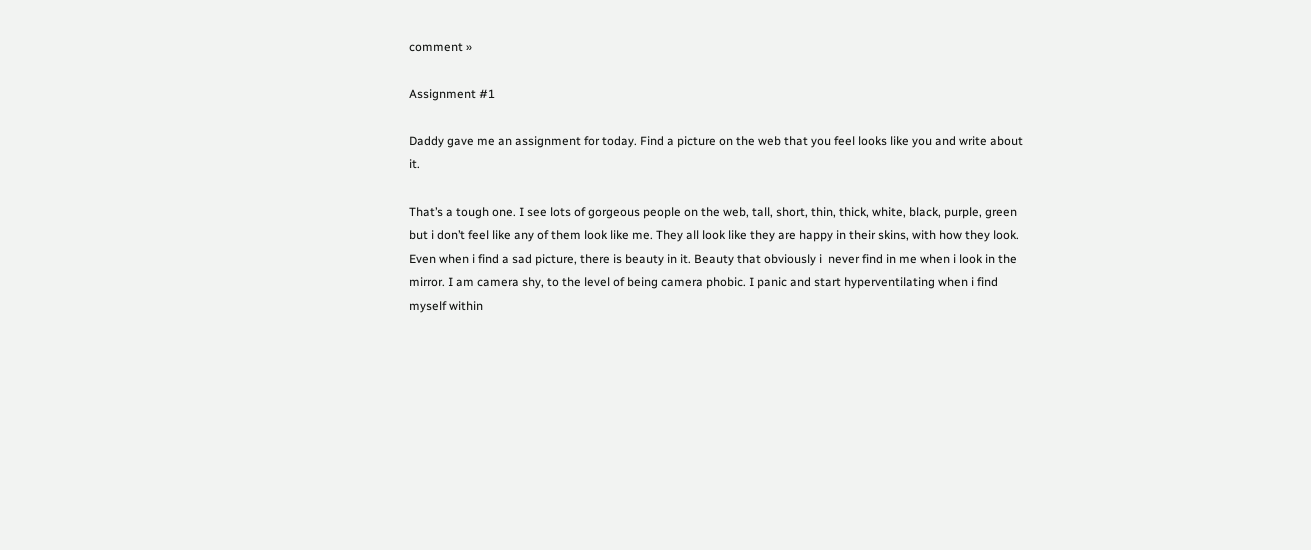comment »

Assignment #1

Daddy gave me an assignment for today. Find a picture on the web that you feel looks like you and write about it.

That’s a tough one. I see lots of gorgeous people on the web, tall, short, thin, thick, white, black, purple, green but i don’t feel like any of them look like me. They all look like they are happy in their skins, with how they look. Even when i find a sad picture, there is beauty in it. Beauty that obviously i  never find in me when i look in the mirror. I am camera shy, to the level of being camera phobic. I panic and start hyperventilating when i find myself within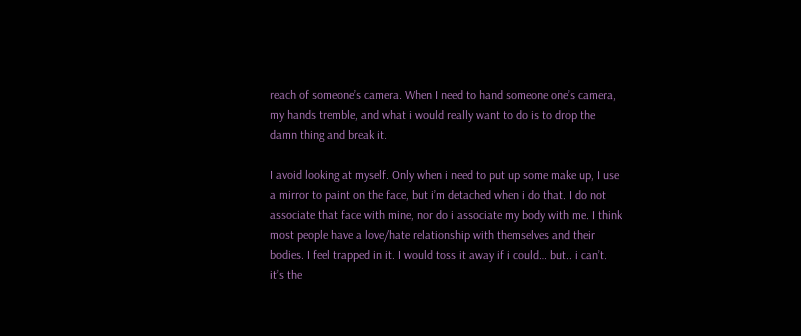reach of someone’s camera. When I need to hand someone one’s camera, my hands tremble, and what i would really want to do is to drop the damn thing and break it.

I avoid looking at myself. Only when i need to put up some make up, I use a mirror to paint on the face, but i’m detached when i do that. I do not associate that face with mine, nor do i associate my body with me. I think most people have a love/hate relationship with themselves and their bodies. I feel trapped in it. I would toss it away if i could… but.. i can’t. it’s the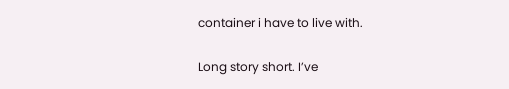container i have to live with.

Long story short. I’ve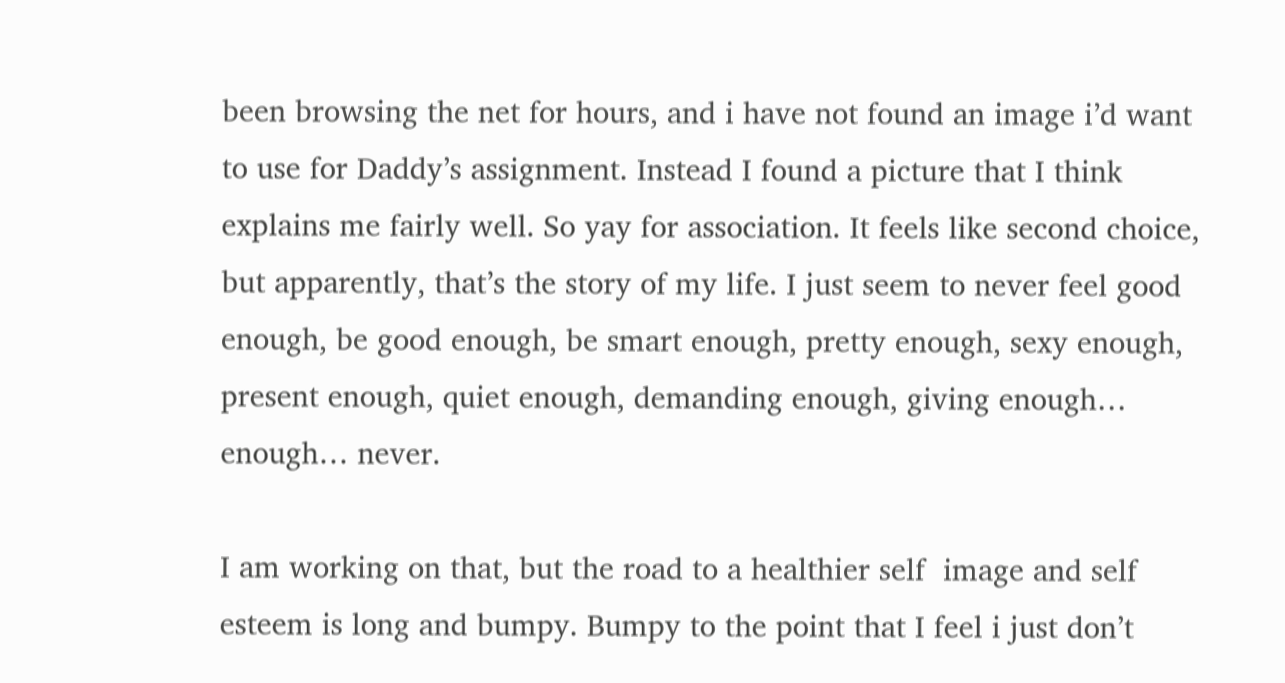been browsing the net for hours, and i have not found an image i’d want to use for Daddy’s assignment. Instead I found a picture that I think explains me fairly well. So yay for association. It feels like second choice, but apparently, that’s the story of my life. I just seem to never feel good enough, be good enough, be smart enough, pretty enough, sexy enough, present enough, quiet enough, demanding enough, giving enough… enough… never.

I am working on that, but the road to a healthier self  image and self esteem is long and bumpy. Bumpy to the point that I feel i just don’t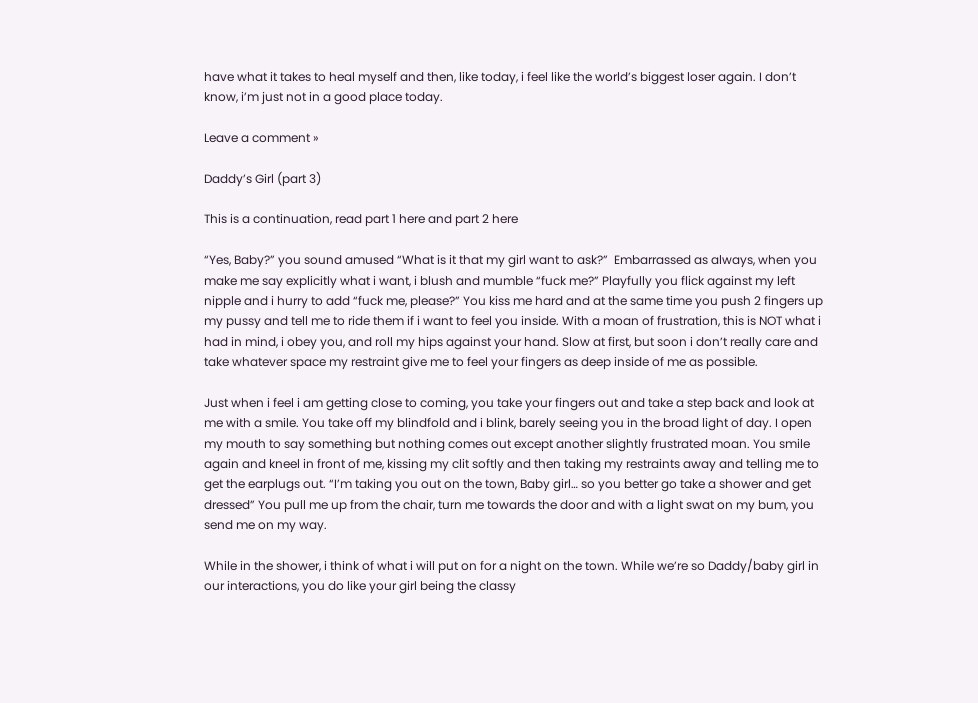have what it takes to heal myself and then, like today, i feel like the world’s biggest loser again. I don’t know, i’m just not in a good place today.

Leave a comment »

Daddy’s Girl (part 3)

This is a continuation, read part 1 here and part 2 here

“Yes, Baby?” you sound amused “What is it that my girl want to ask?”  Embarrassed as always, when you make me say explicitly what i want, i blush and mumble “fuck me?” Playfully you flick against my left nipple and i hurry to add “fuck me, please?” You kiss me hard and at the same time you push 2 fingers up my pussy and tell me to ride them if i want to feel you inside. With a moan of frustration, this is NOT what i had in mind, i obey you, and roll my hips against your hand. Slow at first, but soon i don’t really care and take whatever space my restraint give me to feel your fingers as deep inside of me as possible.

Just when i feel i am getting close to coming, you take your fingers out and take a step back and look at me with a smile. You take off my blindfold and i blink, barely seeing you in the broad light of day. I open my mouth to say something but nothing comes out except another slightly frustrated moan. You smile again and kneel in front of me, kissing my clit softly and then taking my restraints away and telling me to get the earplugs out. “I’m taking you out on the town, Baby girl… so you better go take a shower and get dressed” You pull me up from the chair, turn me towards the door and with a light swat on my bum, you send me on my way.

While in the shower, i think of what i will put on for a night on the town. While we’re so Daddy/baby girl in our interactions, you do like your girl being the classy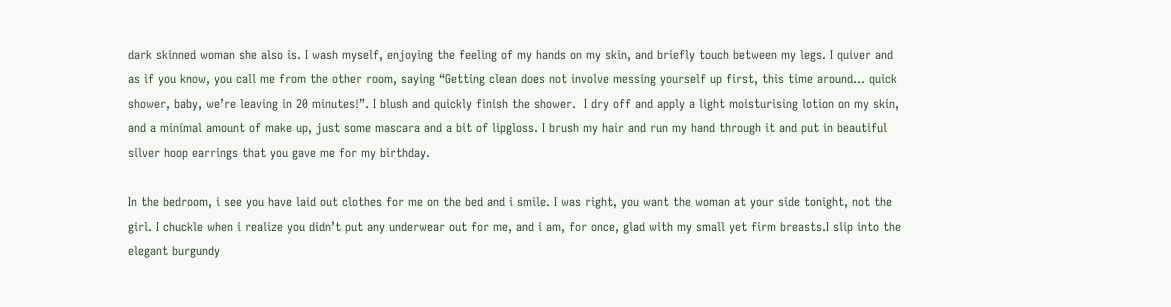dark skinned woman she also is. I wash myself, enjoying the feeling of my hands on my skin, and briefly touch between my legs. I quiver and as if you know, you call me from the other room, saying “Getting clean does not involve messing yourself up first, this time around… quick shower, baby, we’re leaving in 20 minutes!”. I blush and quickly finish the shower.  I dry off and apply a light moisturising lotion on my skin, and a minimal amount of make up, just some mascara and a bit of lipgloss. I brush my hair and run my hand through it and put in beautiful silver hoop earrings that you gave me for my birthday.

In the bedroom, i see you have laid out clothes for me on the bed and i smile. I was right, you want the woman at your side tonight, not the girl. I chuckle when i realize you didn’t put any underwear out for me, and i am, for once, glad with my small yet firm breasts.I slip into the elegant burgundy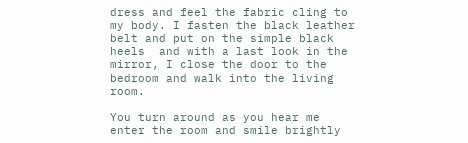dress and feel the fabric cling to my body. I fasten the black leather belt and put on the simple black heels  and with a last look in the mirror, I close the door to the bedroom and walk into the living room.

You turn around as you hear me enter the room and smile brightly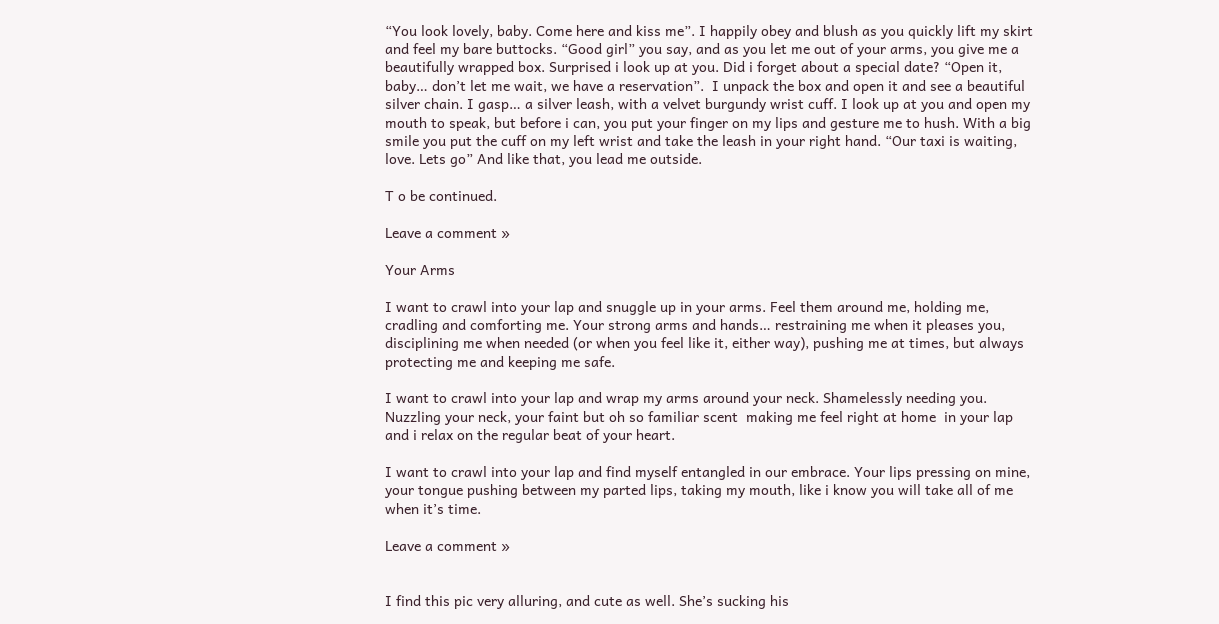“You look lovely, baby. Come here and kiss me”. I happily obey and blush as you quickly lift my skirt and feel my bare buttocks. “Good girl” you say, and as you let me out of your arms, you give me a beautifully wrapped box. Surprised i look up at you. Did i forget about a special date? “Open it, baby… don’t let me wait, we have a reservation”.  I unpack the box and open it and see a beautiful silver chain. I gasp… a silver leash, with a velvet burgundy wrist cuff. I look up at you and open my mouth to speak, but before i can, you put your finger on my lips and gesture me to hush. With a big smile you put the cuff on my left wrist and take the leash in your right hand. “Our taxi is waiting, love. Lets go” And like that, you lead me outside.

T o be continued.

Leave a comment »

Your Arms

I want to crawl into your lap and snuggle up in your arms. Feel them around me, holding me, cradling and comforting me. Your strong arms and hands… restraining me when it pleases you, disciplining me when needed (or when you feel like it, either way), pushing me at times, but always protecting me and keeping me safe.

I want to crawl into your lap and wrap my arms around your neck. Shamelessly needing you. Nuzzling your neck, your faint but oh so familiar scent  making me feel right at home  in your lap and i relax on the regular beat of your heart.

I want to crawl into your lap and find myself entangled in our embrace. Your lips pressing on mine, your tongue pushing between my parted lips, taking my mouth, like i know you will take all of me when it’s time.

Leave a comment »


I find this pic very alluring, and cute as well. She’s sucking his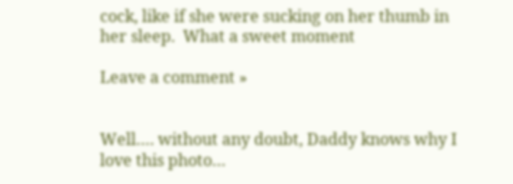cock, like if she were sucking on her thumb in her sleep.  What a sweet moment

Leave a comment »


Well…. without any doubt, Daddy knows why I love this photo…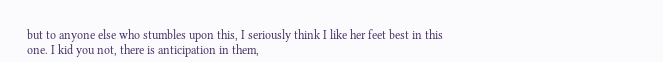but to anyone else who stumbles upon this, I seriously think I like her feet best in this one. I kid you not, there is anticipation in them,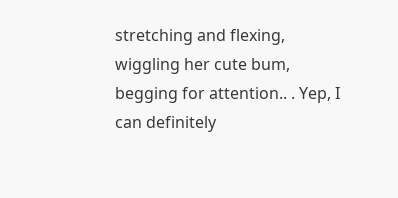stretching and flexing, wiggling her cute bum, begging for attention.. . Yep, I can definitely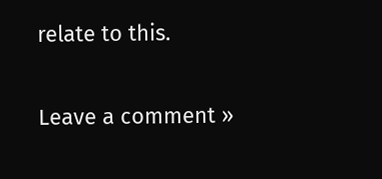relate to this.

Leave a comment »